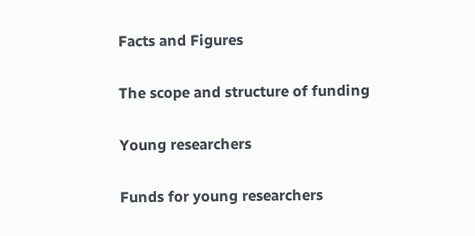Facts and Figures

The scope and structure of funding

Young researchers

Funds for young researchers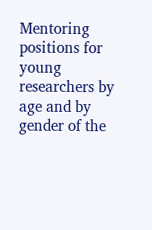Mentoring positions for young researchers by age and by gender of the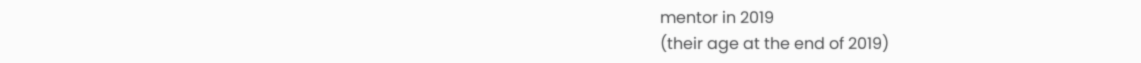mentor in 2019
(their age at the end of 2019)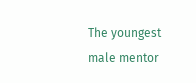The youngest male mentor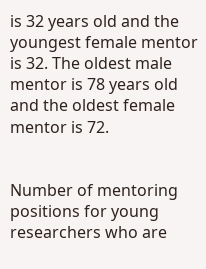is 32 years old and the youngest female mentor is 32. The oldest male mentor is 78 years old and the oldest female mentor is 72.


Number of mentoring positions for young researchers who are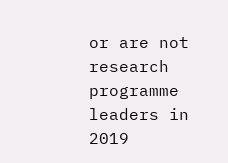or are not research programme leaders in 2019